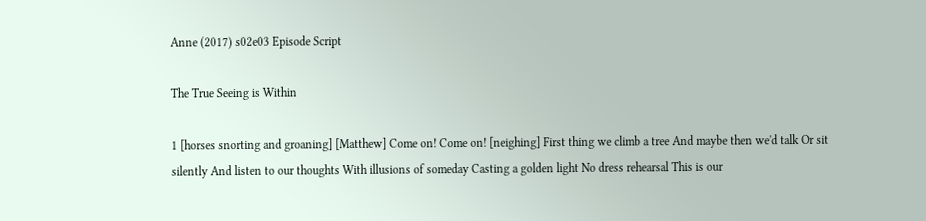Anne (2017) s02e03 Episode Script

The True Seeing is Within

1 [horses snorting and groaning] [Matthew] Come on! Come on! [neighing] First thing we climb a tree And maybe then we'd talk Or sit silently And listen to our thoughts With illusions of someday Casting a golden light No dress rehearsal This is our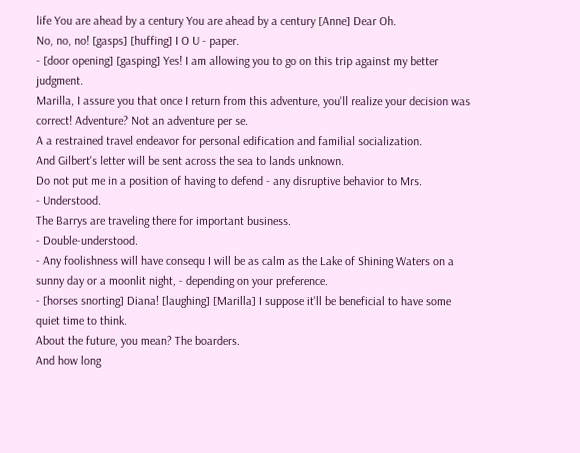life You are ahead by a century You are ahead by a century [Anne] Dear Oh.
No, no, no! [gasps] [huffing] I O U - paper.
- [door opening] [gasping] Yes! I am allowing you to go on this trip against my better judgment.
Marilla, I assure you that once I return from this adventure, you'll realize your decision was correct! Adventure? Not an adventure per se.
A a restrained travel endeavor for personal edification and familial socialization.
And Gilbert's letter will be sent across the sea to lands unknown.
Do not put me in a position of having to defend - any disruptive behavior to Mrs.
- Understood.
The Barrys are traveling there for important business.
- Double-understood.
- Any foolishness will have consequ I will be as calm as the Lake of Shining Waters on a sunny day or a moonlit night, - depending on your preference.
- [horses snorting] Diana! [laughing] [Marilla] I suppose it'll be beneficial to have some quiet time to think.
About the future, you mean? The boarders.
And how long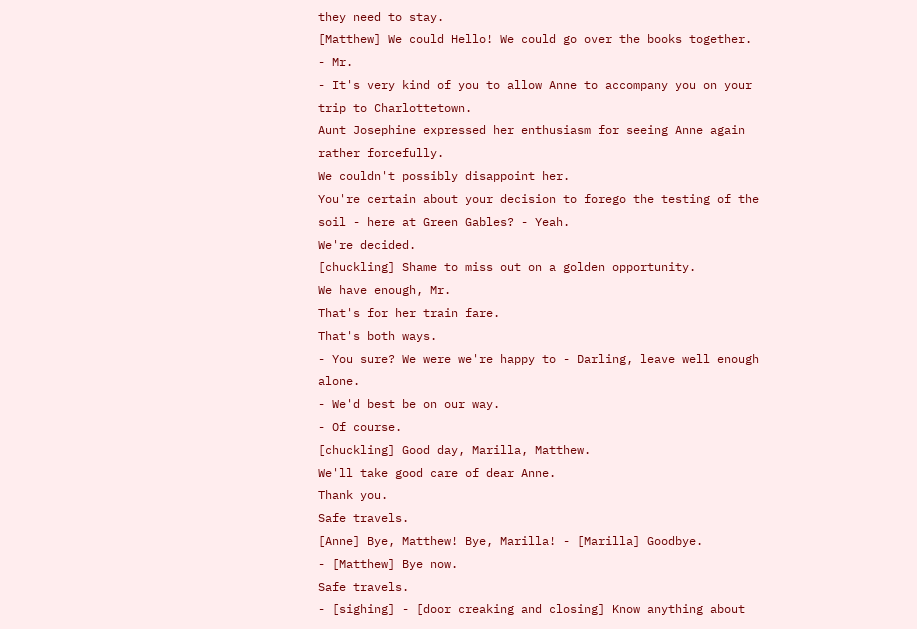they need to stay.
[Matthew] We could Hello! We could go over the books together.
- Mr.
- It's very kind of you to allow Anne to accompany you on your trip to Charlottetown.
Aunt Josephine expressed her enthusiasm for seeing Anne again rather forcefully.
We couldn't possibly disappoint her.
You're certain about your decision to forego the testing of the soil - here at Green Gables? - Yeah.
We're decided.
[chuckling] Shame to miss out on a golden opportunity.
We have enough, Mr.
That's for her train fare.
That's both ways.
- You sure? We were we're happy to - Darling, leave well enough alone.
- We'd best be on our way.
- Of course.
[chuckling] Good day, Marilla, Matthew.
We'll take good care of dear Anne.
Thank you.
Safe travels.
[Anne] Bye, Matthew! Bye, Marilla! - [Marilla] Goodbye.
- [Matthew] Bye now.
Safe travels.
- [sighing] - [door creaking and closing] Know anything about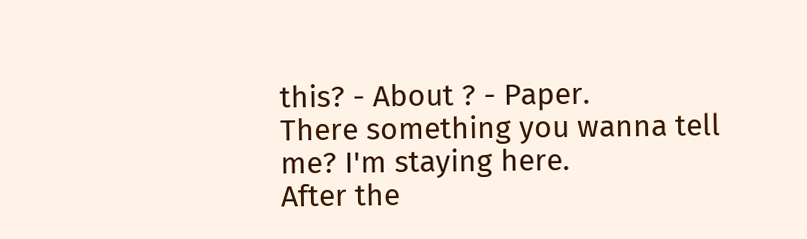this? - About ? - Paper.
There something you wanna tell me? I'm staying here.
After the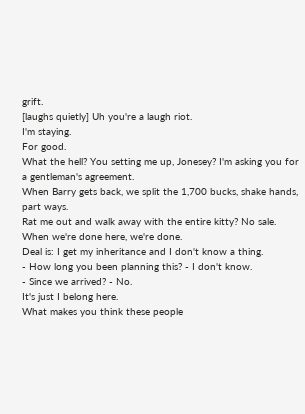grift.
[laughs quietly] Uh you're a laugh riot.
I'm staying.
For good.
What the hell? You setting me up, Jonesey? I'm asking you for a gentleman's agreement.
When Barry gets back, we split the 1,700 bucks, shake hands, part ways.
Rat me out and walk away with the entire kitty? No sale.
When we're done here, we're done.
Deal is: I get my inheritance and I don't know a thing.
- How long you been planning this? - I don't know.
- Since we arrived? - No.
It's just I belong here.
What makes you think these people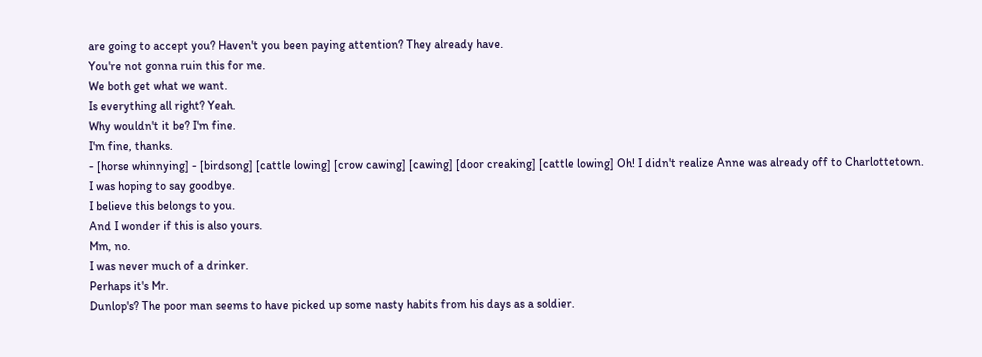are going to accept you? Haven't you been paying attention? They already have.
You're not gonna ruin this for me.
We both get what we want.
Is everything all right? Yeah.
Why wouldn't it be? I'm fine.
I'm fine, thanks.
- [horse whinnying] - [birdsong] [cattle lowing] [crow cawing] [cawing] [door creaking] [cattle lowing] Oh! I didn't realize Anne was already off to Charlottetown.
I was hoping to say goodbye.
I believe this belongs to you.
And I wonder if this is also yours.
Mm, no.
I was never much of a drinker.
Perhaps it's Mr.
Dunlop's? The poor man seems to have picked up some nasty habits from his days as a soldier.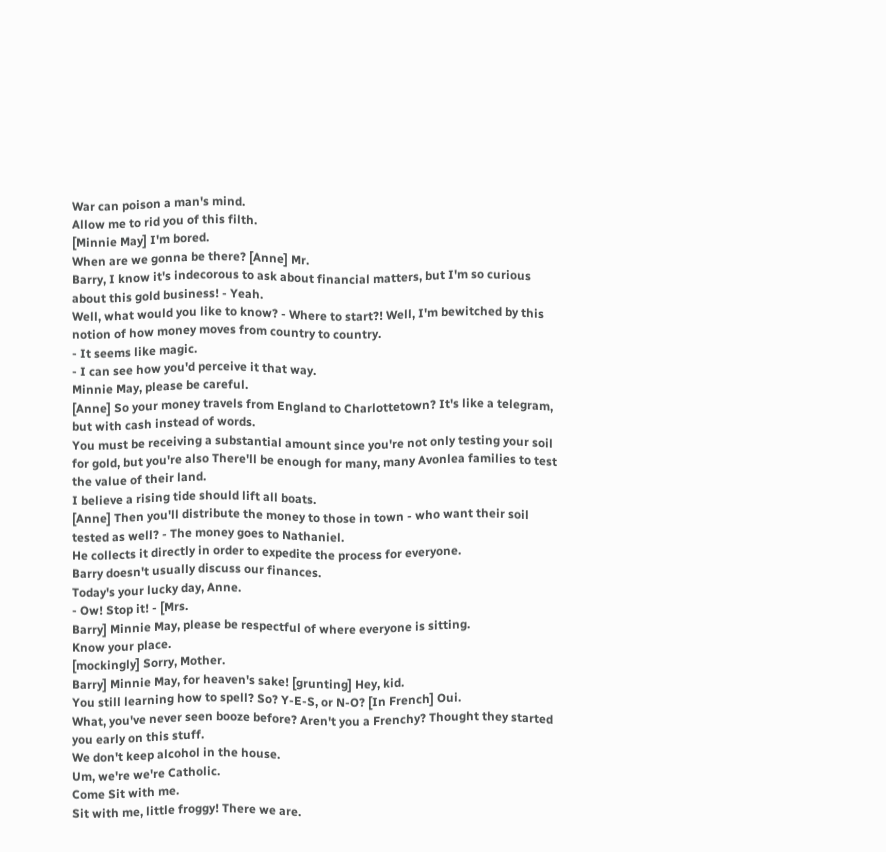War can poison a man's mind.
Allow me to rid you of this filth.
[Minnie May] I'm bored.
When are we gonna be there? [Anne] Mr.
Barry, I know it's indecorous to ask about financial matters, but I'm so curious about this gold business! - Yeah.
Well, what would you like to know? - Where to start?! Well, I'm bewitched by this notion of how money moves from country to country.
- It seems like magic.
- I can see how you'd perceive it that way.
Minnie May, please be careful.
[Anne] So your money travels from England to Charlottetown? It's like a telegram, but with cash instead of words.
You must be receiving a substantial amount since you're not only testing your soil for gold, but you're also There'll be enough for many, many Avonlea families to test the value of their land.
I believe a rising tide should lift all boats.
[Anne] Then you'll distribute the money to those in town - who want their soil tested as well? - The money goes to Nathaniel.
He collects it directly in order to expedite the process for everyone.
Barry doesn't usually discuss our finances.
Today's your lucky day, Anne.
- Ow! Stop it! - [Mrs.
Barry] Minnie May, please be respectful of where everyone is sitting.
Know your place.
[mockingly] Sorry, Mother.
Barry] Minnie May, for heaven's sake! [grunting] Hey, kid.
You still learning how to spell? So? Y-E-S, or N-O? [In French] Oui.
What, you've never seen booze before? Aren't you a Frenchy? Thought they started you early on this stuff.
We don't keep alcohol in the house.
Um, we're we're Catholic.
Come Sit with me.
Sit with me, little froggy! There we are.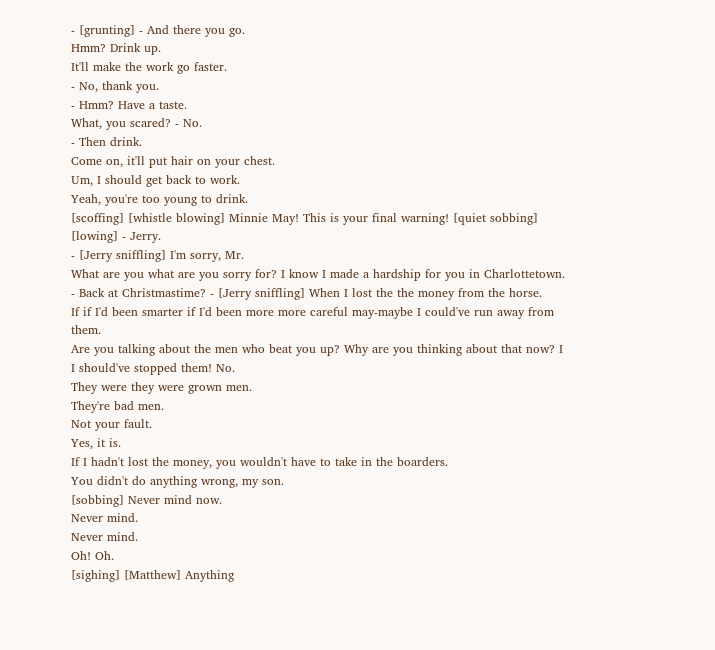- [grunting] - And there you go.
Hmm? Drink up.
It'll make the work go faster.
- No, thank you.
- Hmm? Have a taste.
What, you scared? - No.
- Then drink.
Come on, it'll put hair on your chest.
Um, I should get back to work.
Yeah, you're too young to drink.
[scoffing] [whistle blowing] Minnie May! This is your final warning! [quiet sobbing] [lowing] - Jerry.
- [Jerry sniffling] I'm sorry, Mr.
What are you what are you sorry for? I know I made a hardship for you in Charlottetown.
- Back at Christmastime? - [Jerry sniffling] When I lost the the money from the horse.
If if I'd been smarter if I'd been more more careful may-maybe I could've run away from them.
Are you talking about the men who beat you up? Why are you thinking about that now? I I should've stopped them! No.
They were they were grown men.
They're bad men.
Not your fault.
Yes, it is.
If I hadn't lost the money, you wouldn't have to take in the boarders.
You didn't do anything wrong, my son.
[sobbing] Never mind now.
Never mind.
Never mind.
Oh! Oh.
[sighing] [Matthew] Anything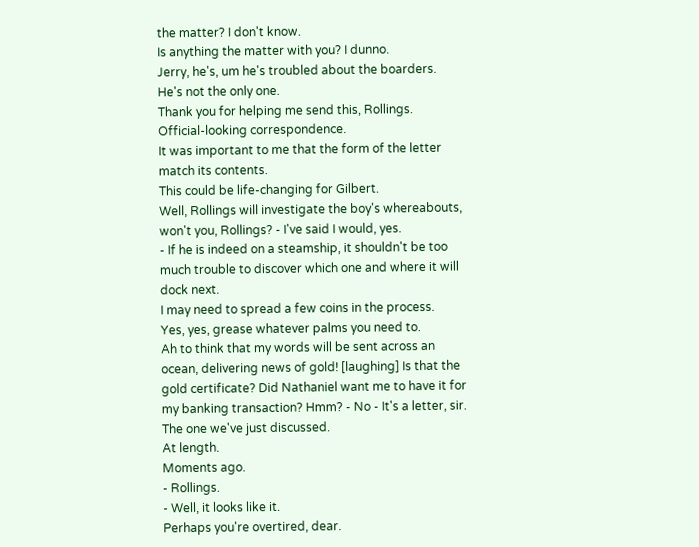the matter? I don't know.
Is anything the matter with you? I dunno.
Jerry, he's, um he's troubled about the boarders.
He's not the only one.
Thank you for helping me send this, Rollings.
Official-looking correspondence.
It was important to me that the form of the letter match its contents.
This could be life-changing for Gilbert.
Well, Rollings will investigate the boy's whereabouts, won't you, Rollings? - I've said I would, yes.
- If he is indeed on a steamship, it shouldn't be too much trouble to discover which one and where it will dock next.
I may need to spread a few coins in the process.
Yes, yes, grease whatever palms you need to.
Ah to think that my words will be sent across an ocean, delivering news of gold! [laughing] Is that the gold certificate? Did Nathaniel want me to have it for my banking transaction? Hmm? - No - It's a letter, sir.
The one we've just discussed.
At length.
Moments ago.
- Rollings.
- Well, it looks like it.
Perhaps you're overtired, dear.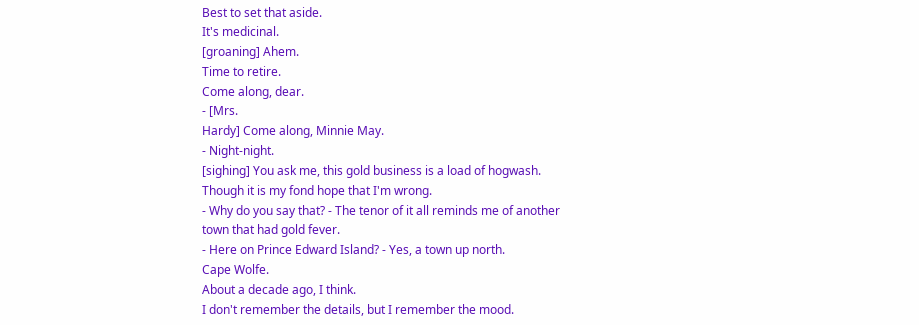Best to set that aside.
It's medicinal.
[groaning] Ahem.
Time to retire.
Come along, dear.
- [Mrs.
Hardy] Come along, Minnie May.
- Night-night.
[sighing] You ask me, this gold business is a load of hogwash.
Though it is my fond hope that I'm wrong.
- Why do you say that? - The tenor of it all reminds me of another town that had gold fever.
- Here on Prince Edward Island? - Yes, a town up north.
Cape Wolfe.
About a decade ago, I think.
I don't remember the details, but I remember the mood.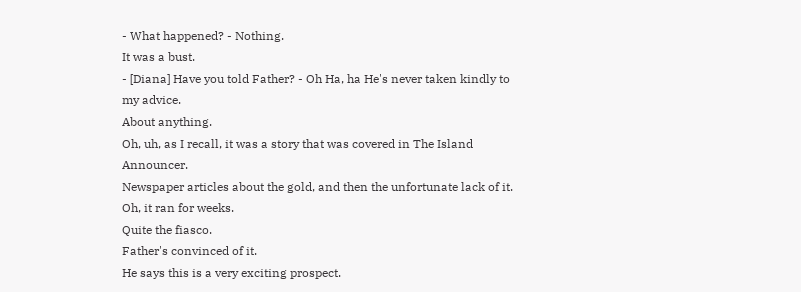- What happened? - Nothing.
It was a bust.
- [Diana] Have you told Father? - Oh Ha, ha He's never taken kindly to my advice.
About anything.
Oh, uh, as I recall, it was a story that was covered in The Island Announcer.
Newspaper articles about the gold, and then the unfortunate lack of it.
Oh, it ran for weeks.
Quite the fiasco.
Father's convinced of it.
He says this is a very exciting prospect.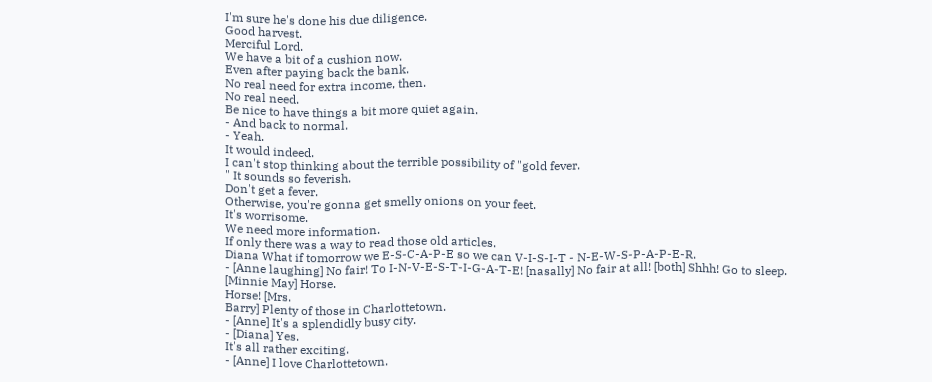I'm sure he's done his due diligence.
Good harvest.
Merciful Lord.
We have a bit of a cushion now.
Even after paying back the bank.
No real need for extra income, then.
No real need.
Be nice to have things a bit more quiet again.
- And back to normal.
- Yeah.
It would indeed.
I can't stop thinking about the terrible possibility of "gold fever.
" It sounds so feverish.
Don't get a fever.
Otherwise, you're gonna get smelly onions on your feet.
It's worrisome.
We need more information.
If only there was a way to read those old articles.
Diana What if tomorrow we E-S-C-A-P-E so we can V-I-S-I-T - N-E-W-S-P-A-P-E-R.
- [Anne laughing] No fair! To I-N-V-E-S-T-I-G-A-T-E! [nasally] No fair at all! [both] Shhh! Go to sleep.
[Minnie May] Horse.
Horse! [Mrs.
Barry] Plenty of those in Charlottetown.
- [Anne] It's a splendidly busy city.
- [Diana] Yes.
It's all rather exciting.
- [Anne] I love Charlottetown.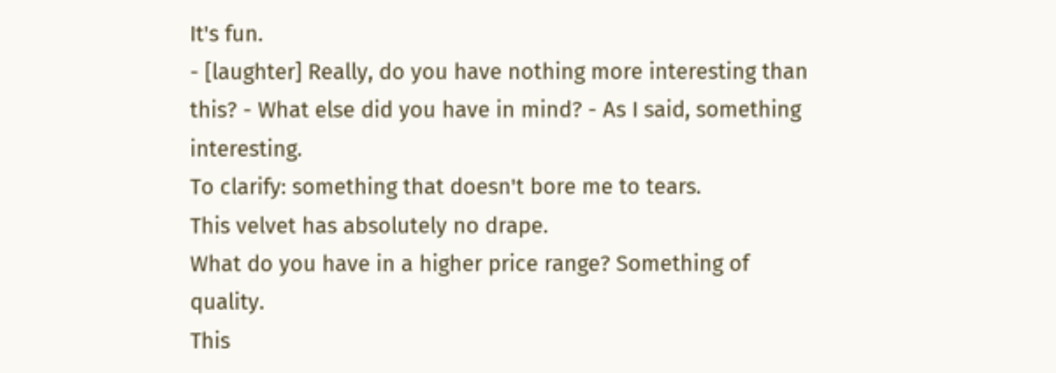It's fun.
- [laughter] Really, do you have nothing more interesting than this? - What else did you have in mind? - As I said, something interesting.
To clarify: something that doesn't bore me to tears.
This velvet has absolutely no drape.
What do you have in a higher price range? Something of quality.
This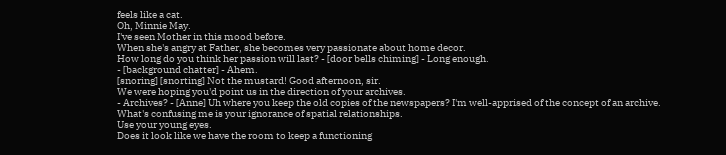feels like a cat.
Oh, Minnie May.
I've seen Mother in this mood before.
When she's angry at Father, she becomes very passionate about home decor.
How long do you think her passion will last? - [door bells chiming] - Long enough.
- [background chatter] - Ahem.
[snoring] [snorting] Not the mustard! Good afternoon, sir.
We were hoping you'd point us in the direction of your archives.
- Archives? - [Anne] Uh where you keep the old copies of the newspapers? I'm well-apprised of the concept of an archive.
What's confusing me is your ignorance of spatial relationships.
Use your young eyes.
Does it look like we have the room to keep a functioning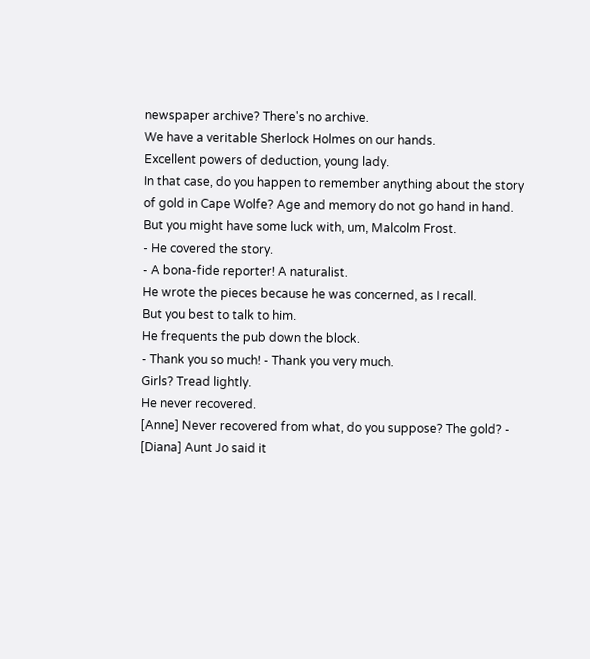newspaper archive? There's no archive.
We have a veritable Sherlock Holmes on our hands.
Excellent powers of deduction, young lady.
In that case, do you happen to remember anything about the story of gold in Cape Wolfe? Age and memory do not go hand in hand.
But you might have some luck with, um, Malcolm Frost.
- He covered the story.
- A bona-fide reporter! A naturalist.
He wrote the pieces because he was concerned, as I recall.
But you best to talk to him.
He frequents the pub down the block.
- Thank you so much! - Thank you very much.
Girls? Tread lightly.
He never recovered.
[Anne] Never recovered from what, do you suppose? The gold? - [Diana] Aunt Jo said it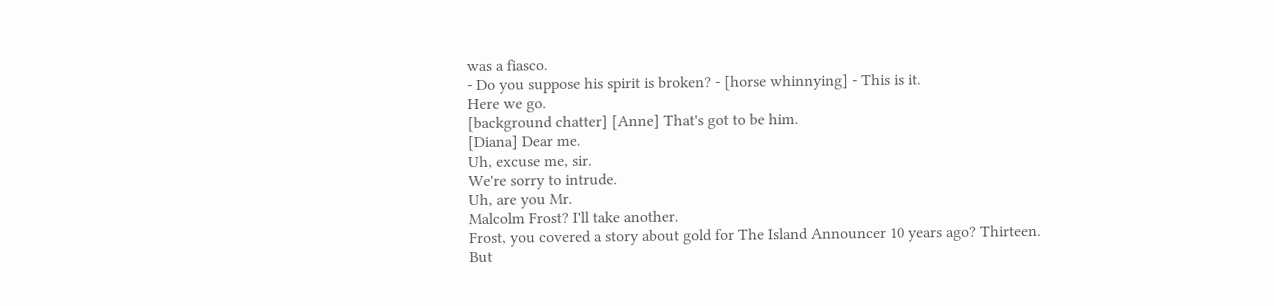was a fiasco.
- Do you suppose his spirit is broken? - [horse whinnying] - This is it.
Here we go.
[background chatter] [Anne] That's got to be him.
[Diana] Dear me.
Uh, excuse me, sir.
We're sorry to intrude.
Uh, are you Mr.
Malcolm Frost? I'll take another.
Frost, you covered a story about gold for The Island Announcer 10 years ago? Thirteen.
But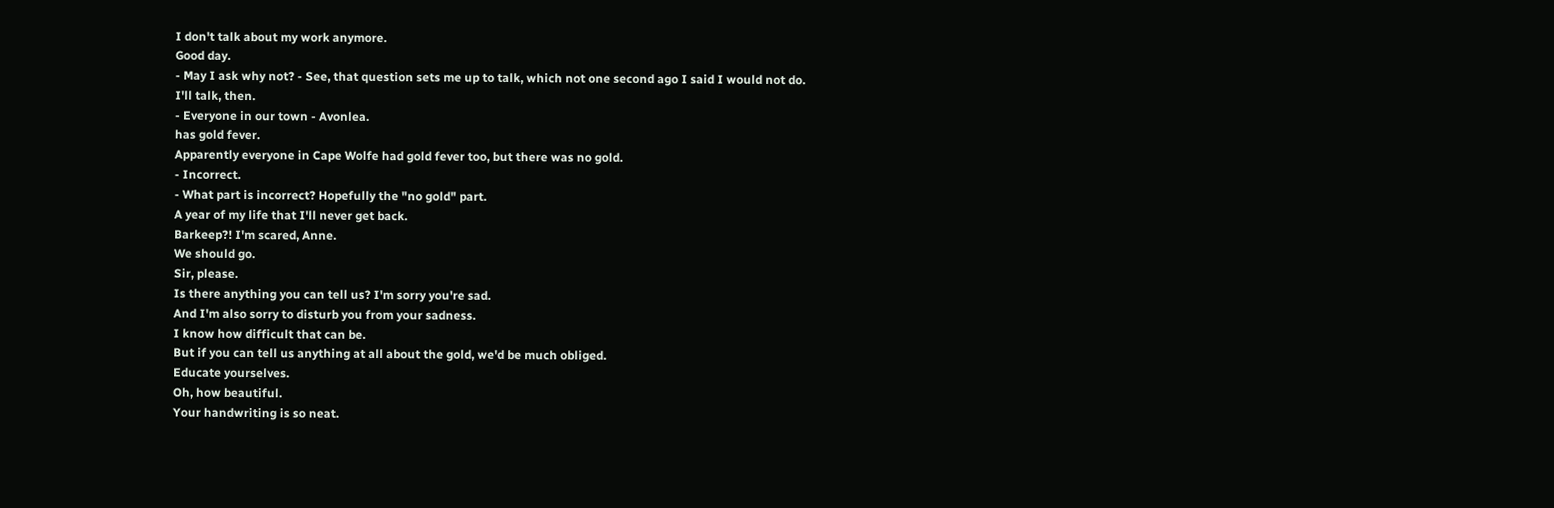I don't talk about my work anymore.
Good day.
- May I ask why not? - See, that question sets me up to talk, which not one second ago I said I would not do.
I'll talk, then.
- Everyone in our town - Avonlea.
has gold fever.
Apparently everyone in Cape Wolfe had gold fever too, but there was no gold.
- Incorrect.
- What part is incorrect? Hopefully the "no gold" part.
A year of my life that I'll never get back.
Barkeep?! I'm scared, Anne.
We should go.
Sir, please.
Is there anything you can tell us? I'm sorry you're sad.
And I'm also sorry to disturb you from your sadness.
I know how difficult that can be.
But if you can tell us anything at all about the gold, we'd be much obliged.
Educate yourselves.
Oh, how beautiful.
Your handwriting is so neat.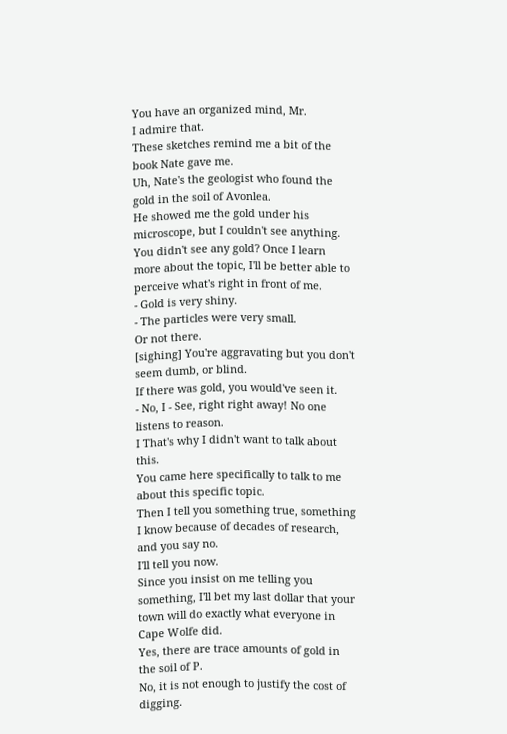You have an organized mind, Mr.
I admire that.
These sketches remind me a bit of the book Nate gave me.
Uh, Nate's the geologist who found the gold in the soil of Avonlea.
He showed me the gold under his microscope, but I couldn't see anything.
You didn't see any gold? Once I learn more about the topic, I'll be better able to perceive what's right in front of me.
- Gold is very shiny.
- The particles were very small.
Or not there.
[sighing] You're aggravating but you don't seem dumb, or blind.
If there was gold, you would've seen it.
- No, I - See, right right away! No one listens to reason.
I That's why I didn't want to talk about this.
You came here specifically to talk to me about this specific topic.
Then I tell you something true, something I know because of decades of research, and you say no.
I'll tell you now.
Since you insist on me telling you something, I'll bet my last dollar that your town will do exactly what everyone in Cape Wolfe did.
Yes, there are trace amounts of gold in the soil of P.
No, it is not enough to justify the cost of digging.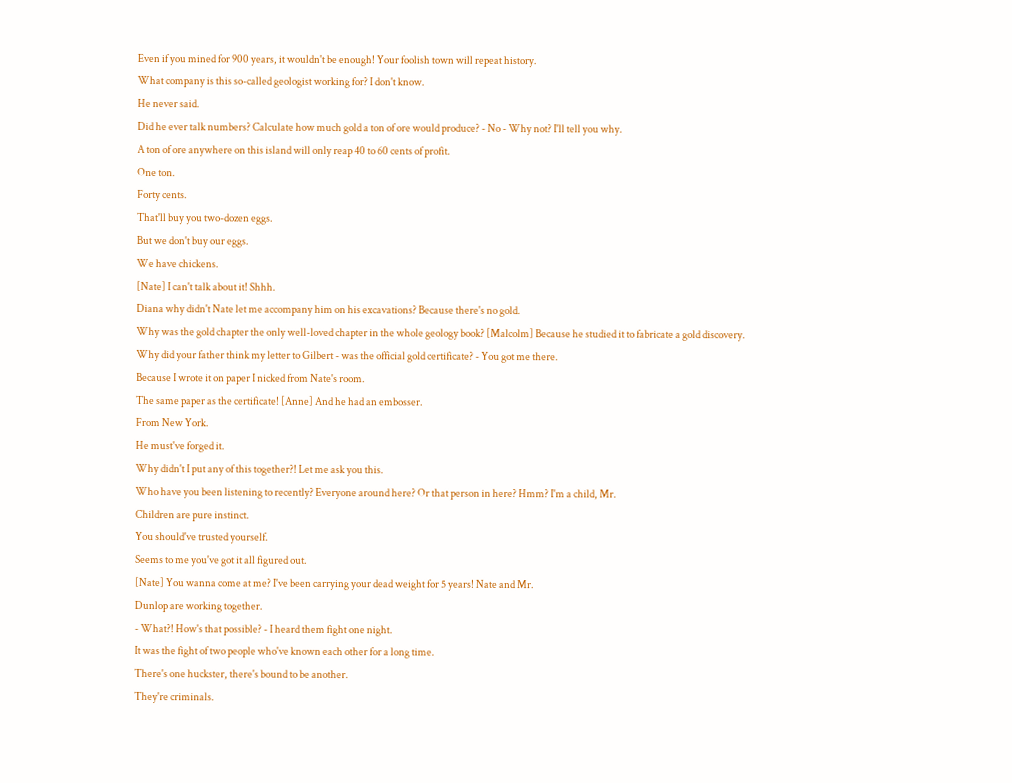Even if you mined for 900 years, it wouldn't be enough! Your foolish town will repeat history.
What company is this so-called geologist working for? I don't know.
He never said.
Did he ever talk numbers? Calculate how much gold a ton of ore would produce? - No - Why not? I'll tell you why.
A ton of ore anywhere on this island will only reap 40 to 60 cents of profit.
One ton.
Forty cents.
That'll buy you two-dozen eggs.
But we don't buy our eggs.
We have chickens.
[Nate] I can't talk about it! Shhh.
Diana why didn't Nate let me accompany him on his excavations? Because there's no gold.
Why was the gold chapter the only well-loved chapter in the whole geology book? [Malcolm] Because he studied it to fabricate a gold discovery.
Why did your father think my letter to Gilbert - was the official gold certificate? - You got me there.
Because I wrote it on paper I nicked from Nate's room.
The same paper as the certificate! [Anne] And he had an embosser.
From New York.
He must've forged it.
Why didn't I put any of this together?! Let me ask you this.
Who have you been listening to recently? Everyone around here? Or that person in here? Hmm? I'm a child, Mr.
Children are pure instinct.
You should've trusted yourself.
Seems to me you've got it all figured out.
[Nate] You wanna come at me? I've been carrying your dead weight for 5 years! Nate and Mr.
Dunlop are working together.
- What?! How's that possible? - I heard them fight one night.
It was the fight of two people who've known each other for a long time.
There's one huckster, there's bound to be another.
They're criminals.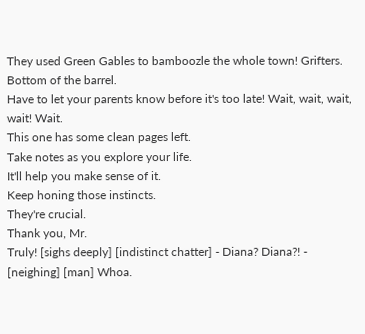They used Green Gables to bamboozle the whole town! Grifters.
Bottom of the barrel.
Have to let your parents know before it's too late! Wait, wait, wait, wait! Wait.
This one has some clean pages left.
Take notes as you explore your life.
It'll help you make sense of it.
Keep honing those instincts.
They're crucial.
Thank you, Mr.
Truly! [sighs deeply] [indistinct chatter] - Diana? Diana?! - [neighing] [man] Whoa.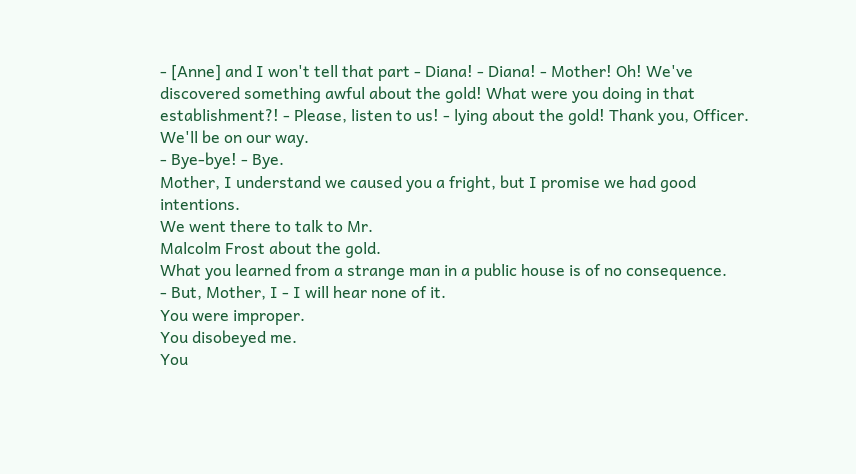- [Anne] and I won't tell that part - Diana! - Diana! - Mother! Oh! We've discovered something awful about the gold! What were you doing in that establishment?! - Please, listen to us! - lying about the gold! Thank you, Officer.
We'll be on our way.
- Bye-bye! - Bye.
Mother, I understand we caused you a fright, but I promise we had good intentions.
We went there to talk to Mr.
Malcolm Frost about the gold.
What you learned from a strange man in a public house is of no consequence.
- But, Mother, I - I will hear none of it.
You were improper.
You disobeyed me.
You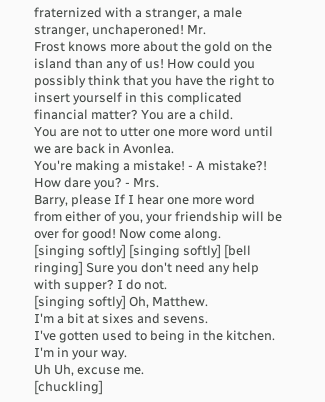fraternized with a stranger, a male stranger, unchaperoned! Mr.
Frost knows more about the gold on the island than any of us! How could you possibly think that you have the right to insert yourself in this complicated financial matter? You are a child.
You are not to utter one more word until we are back in Avonlea.
You're making a mistake! - A mistake?! How dare you? - Mrs.
Barry, please If I hear one more word from either of you, your friendship will be over for good! Now come along.
[singing softly] [singing softly] [bell ringing] Sure you don't need any help with supper? I do not.
[singing softly] Oh, Matthew.
I'm a bit at sixes and sevens.
I've gotten used to being in the kitchen.
I'm in your way.
Uh Uh, excuse me.
[chuckling]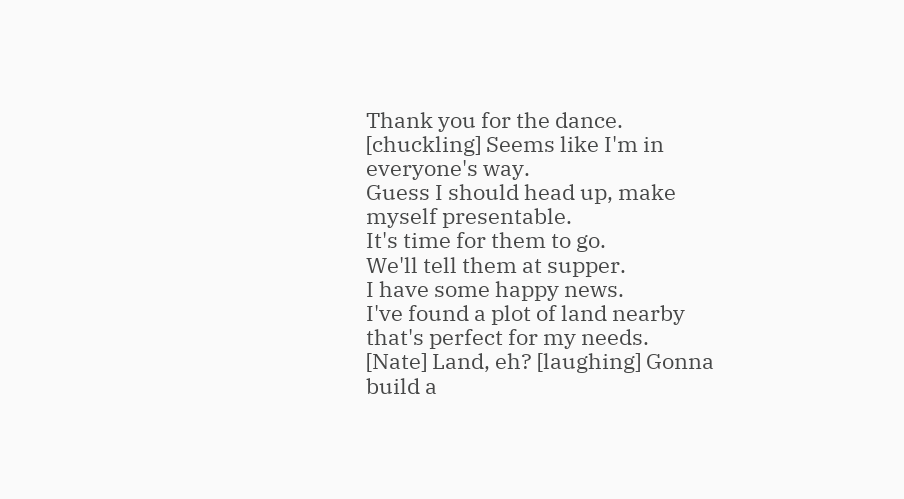Thank you for the dance.
[chuckling] Seems like I'm in everyone's way.
Guess I should head up, make myself presentable.
It's time for them to go.
We'll tell them at supper.
I have some happy news.
I've found a plot of land nearby that's perfect for my needs.
[Nate] Land, eh? [laughing] Gonna build a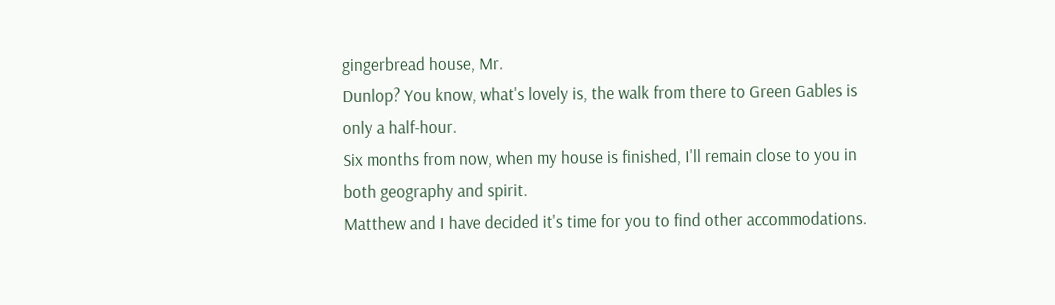gingerbread house, Mr.
Dunlop? You know, what's lovely is, the walk from there to Green Gables is only a half-hour.
Six months from now, when my house is finished, I'll remain close to you in both geography and spirit.
Matthew and I have decided it's time for you to find other accommodations.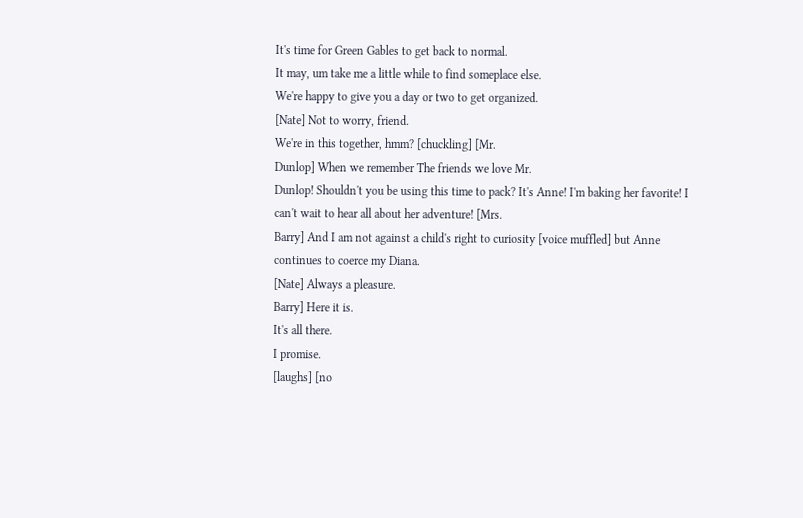It's time for Green Gables to get back to normal.
It may, um take me a little while to find someplace else.
We're happy to give you a day or two to get organized.
[Nate] Not to worry, friend.
We're in this together, hmm? [chuckling] [Mr.
Dunlop] When we remember The friends we love Mr.
Dunlop! Shouldn't you be using this time to pack? It's Anne! I'm baking her favorite! I can't wait to hear all about her adventure! [Mrs.
Barry] And I am not against a child's right to curiosity [voice muffled] but Anne continues to coerce my Diana.
[Nate] Always a pleasure.
Barry] Here it is.
It's all there.
I promise.
[laughs] [no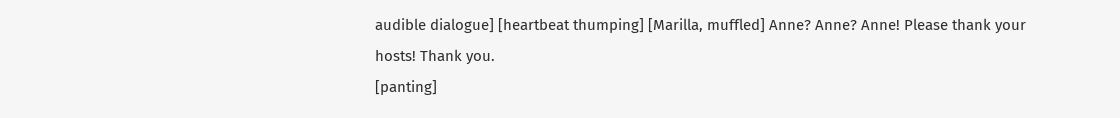audible dialogue] [heartbeat thumping] [Marilla, muffled] Anne? Anne? Anne! Please thank your hosts! Thank you.
[panting]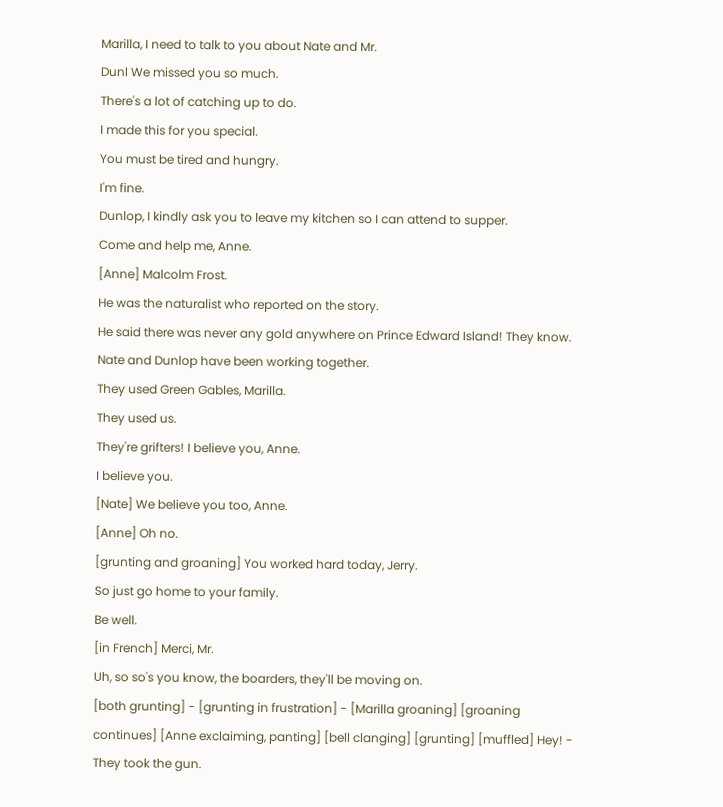Marilla, I need to talk to you about Nate and Mr.
Dunl We missed you so much.
There's a lot of catching up to do.
I made this for you special.
You must be tired and hungry.
I'm fine.
Dunlop, I kindly ask you to leave my kitchen so I can attend to supper.
Come and help me, Anne.
[Anne] Malcolm Frost.
He was the naturalist who reported on the story.
He said there was never any gold anywhere on Prince Edward Island! They know.
Nate and Dunlop have been working together.
They used Green Gables, Marilla.
They used us.
They're grifters! I believe you, Anne.
I believe you.
[Nate] We believe you too, Anne.
[Anne] Oh no.
[grunting and groaning] You worked hard today, Jerry.
So just go home to your family.
Be well.
[in French] Merci, Mr.
Uh, so so's you know, the boarders, they'll be moving on.
[both grunting] - [grunting in frustration] - [Marilla groaning] [groaning continues] [Anne exclaiming, panting] [bell clanging] [grunting] [muffled] Hey! - They took the gun.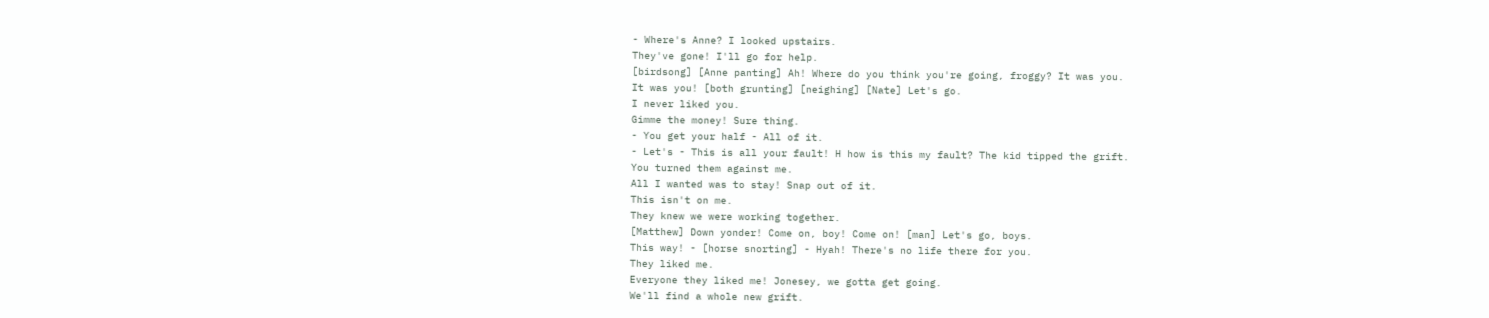- Where's Anne? I looked upstairs.
They've gone! I'll go for help.
[birdsong] [Anne panting] Ah! Where do you think you're going, froggy? It was you.
It was you! [both grunting] [neighing] [Nate] Let's go.
I never liked you.
Gimme the money! Sure thing.
- You get your half - All of it.
- Let's - This is all your fault! H how is this my fault? The kid tipped the grift.
You turned them against me.
All I wanted was to stay! Snap out of it.
This isn't on me.
They knew we were working together.
[Matthew] Down yonder! Come on, boy! Come on! [man] Let's go, boys.
This way! - [horse snorting] - Hyah! There's no life there for you.
They liked me.
Everyone they liked me! Jonesey, we gotta get going.
We'll find a whole new grift.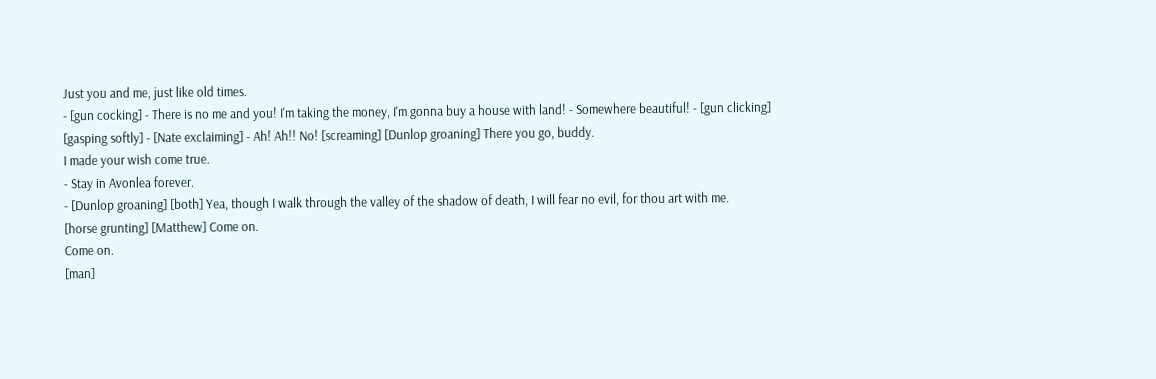Just you and me, just like old times.
- [gun cocking] - There is no me and you! I'm taking the money, I'm gonna buy a house with land! - Somewhere beautiful! - [gun clicking] [gasping softly] - [Nate exclaiming] - Ah! Ah!! No! [screaming] [Dunlop groaning] There you go, buddy.
I made your wish come true.
- Stay in Avonlea forever.
- [Dunlop groaning] [both] Yea, though I walk through the valley of the shadow of death, I will fear no evil, for thou art with me.
[horse grunting] [Matthew] Come on.
Come on.
[man]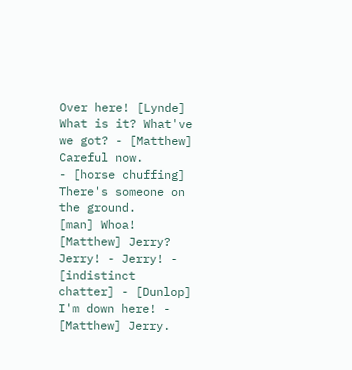Over here! [Lynde] What is it? What've we got? - [Matthew] Careful now.
- [horse chuffing] There's someone on the ground.
[man] Whoa! [Matthew] Jerry? Jerry! - Jerry! - [indistinct chatter] - [Dunlop] I'm down here! - [Matthew] Jerry.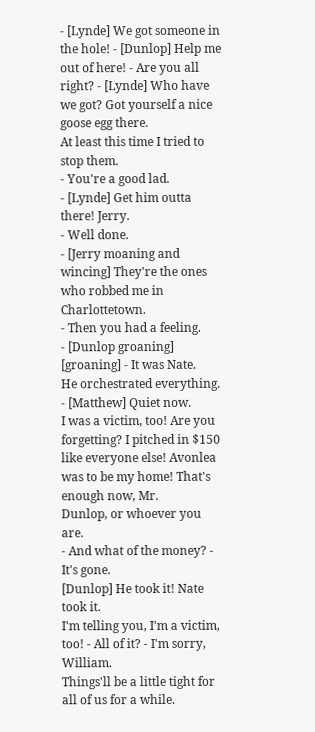- [Lynde] We got someone in the hole! - [Dunlop] Help me out of here! - Are you all right? - [Lynde] Who have we got? Got yourself a nice goose egg there.
At least this time I tried to stop them.
- You're a good lad.
- [Lynde] Get him outta there! Jerry.
- Well done.
- [Jerry moaning and wincing] They're the ones who robbed me in Charlottetown.
- Then you had a feeling.
- [Dunlop groaning] [groaning] - It was Nate.
He orchestrated everything.
- [Matthew] Quiet now.
I was a victim, too! Are you forgetting? I pitched in $150 like everyone else! Avonlea was to be my home! That's enough now, Mr.
Dunlop, or whoever you are.
- And what of the money? - It's gone.
[Dunlop] He took it! Nate took it.
I'm telling you, I'm a victim, too! - All of it? - I'm sorry, William.
Things'll be a little tight for all of us for a while.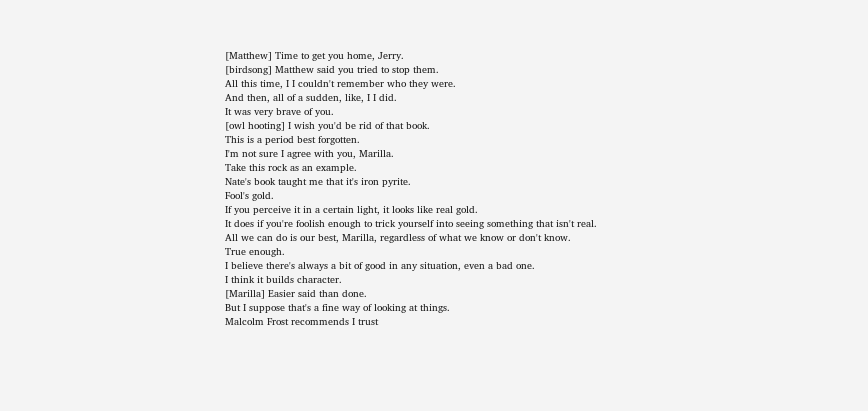[Matthew] Time to get you home, Jerry.
[birdsong] Matthew said you tried to stop them.
All this time, I I couldn't remember who they were.
And then, all of a sudden, like, I I did.
It was very brave of you.
[owl hooting] I wish you'd be rid of that book.
This is a period best forgotten.
I'm not sure I agree with you, Marilla.
Take this rock as an example.
Nate's book taught me that it's iron pyrite.
Fool's gold.
If you perceive it in a certain light, it looks like real gold.
It does if you're foolish enough to trick yourself into seeing something that isn't real.
All we can do is our best, Marilla, regardless of what we know or don't know.
True enough.
I believe there's always a bit of good in any situation, even a bad one.
I think it builds character.
[Marilla] Easier said than done.
But I suppose that's a fine way of looking at things.
Malcolm Frost recommends I trust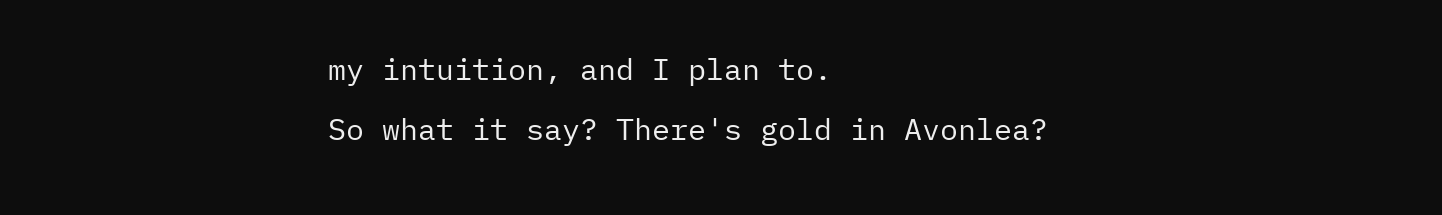my intuition, and I plan to.
So what it say? There's gold in Avonlea?